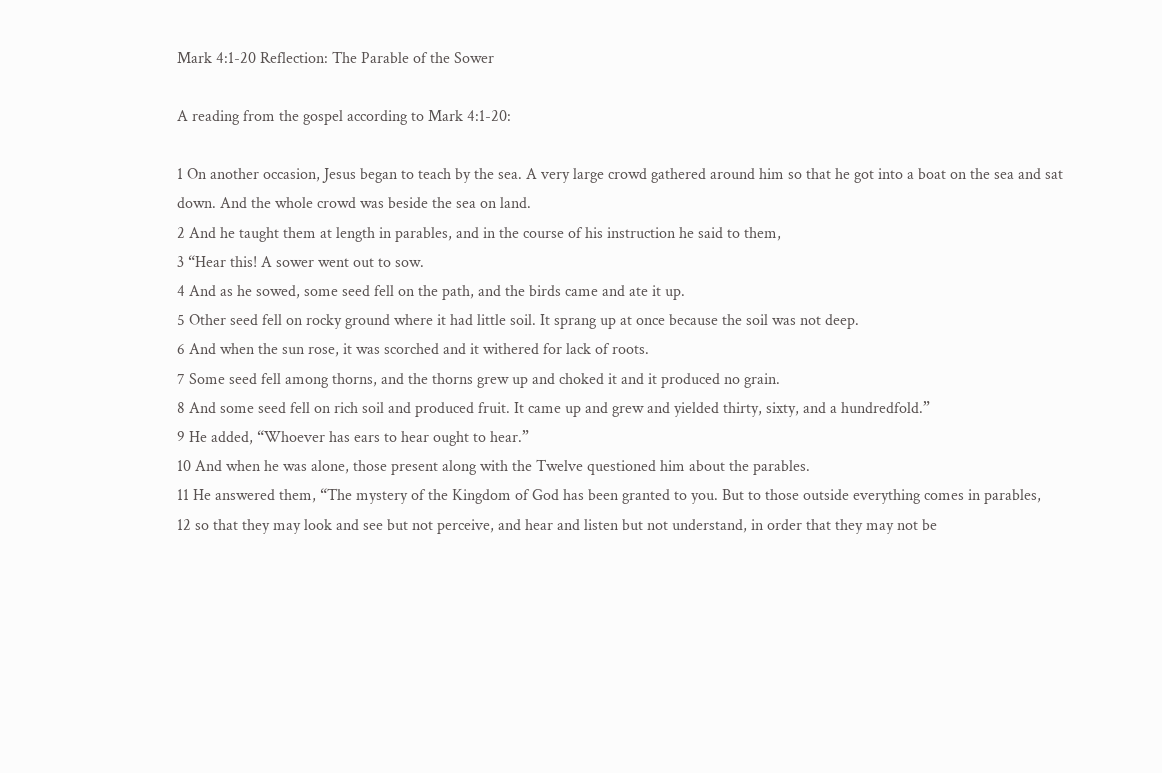Mark 4:1-20 Reflection: The Parable of the Sower

A reading from the gospel according to Mark 4:1-20:

1 On another occasion, Jesus began to teach by the sea. A very large crowd gathered around him so that he got into a boat on the sea and sat down. And the whole crowd was beside the sea on land.
2 And he taught them at length in parables, and in the course of his instruction he said to them,
3 “Hear this! A sower went out to sow.
4 And as he sowed, some seed fell on the path, and the birds came and ate it up.
5 Other seed fell on rocky ground where it had little soil. It sprang up at once because the soil was not deep.
6 And when the sun rose, it was scorched and it withered for lack of roots.
7 Some seed fell among thorns, and the thorns grew up and choked it and it produced no grain.
8 And some seed fell on rich soil and produced fruit. It came up and grew and yielded thirty, sixty, and a hundredfold.”
9 He added, “Whoever has ears to hear ought to hear.”
10 And when he was alone, those present along with the Twelve questioned him about the parables.
11 He answered them, “The mystery of the Kingdom of God has been granted to you. But to those outside everything comes in parables,
12 so that they may look and see but not perceive, and hear and listen but not understand, in order that they may not be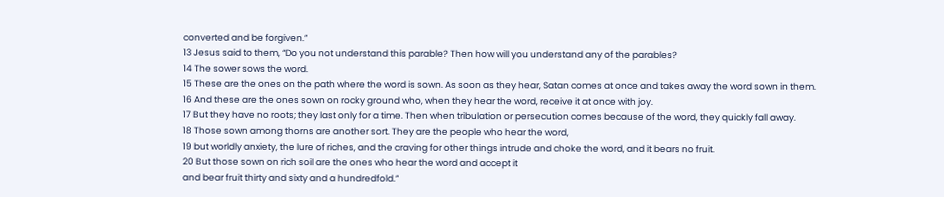converted and be forgiven.”
13 Jesus said to them, “Do you not understand this parable? Then how will you understand any of the parables?
14 The sower sows the word.
15 These are the ones on the path where the word is sown. As soon as they hear, Satan comes at once and takes away the word sown in them.
16 And these are the ones sown on rocky ground who, when they hear the word, receive it at once with joy.
17 But they have no roots; they last only for a time. Then when tribulation or persecution comes because of the word, they quickly fall away.
18 Those sown among thorns are another sort. They are the people who hear the word,
19 but worldly anxiety, the lure of riches, and the craving for other things intrude and choke the word, and it bears no fruit.
20 But those sown on rich soil are the ones who hear the word and accept it
and bear fruit thirty and sixty and a hundredfold.”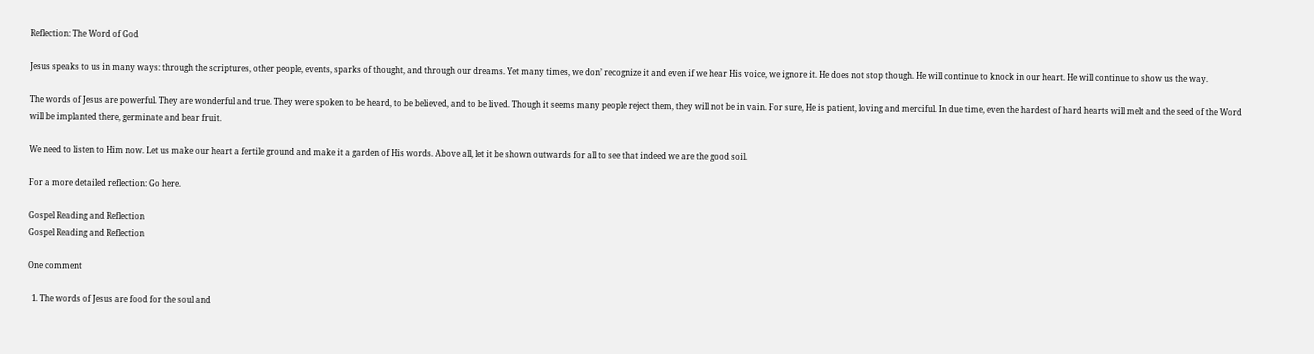Reflection: The Word of God

Jesus speaks to us in many ways: through the scriptures, other people, events, sparks of thought, and through our dreams. Yet many times, we don’ recognize it and even if we hear His voice, we ignore it. He does not stop though. He will continue to knock in our heart. He will continue to show us the way.

The words of Jesus are powerful. They are wonderful and true. They were spoken to be heard, to be believed, and to be lived. Though it seems many people reject them, they will not be in vain. For sure, He is patient, loving and merciful. In due time, even the hardest of hard hearts will melt and the seed of the Word will be implanted there, germinate and bear fruit.

We need to listen to Him now. Let us make our heart a fertile ground and make it a garden of His words. Above all, let it be shown outwards for all to see that indeed we are the good soil.

For a more detailed reflection: Go here.

Gospel Reading and Reflection
Gospel Reading and Reflection

One comment

  1. The words of Jesus are food for the soul and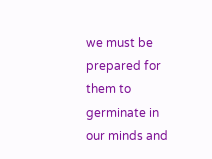we must be prepared for them to germinate in our minds and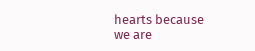hearts because we are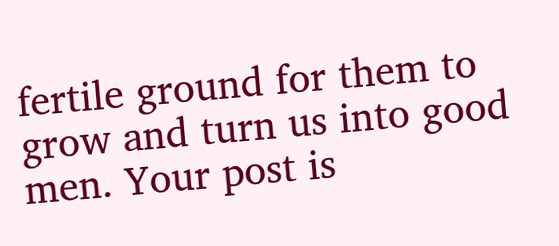fertile ground for them to grow and turn us into good men. Your post is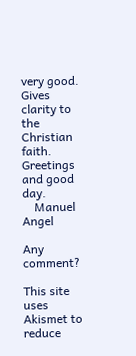very good. Gives clarity to the Christian faith. Greetings and good day.
    Manuel Angel

Any comment?

This site uses Akismet to reduce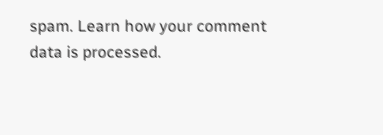spam. Learn how your comment data is processed.